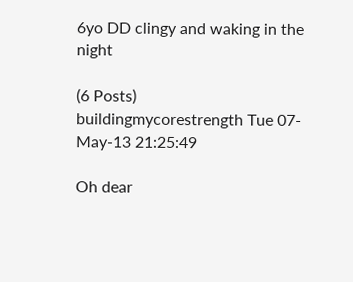6yo DD clingy and waking in the night

(6 Posts)
buildingmycorestrength Tue 07-May-13 21:25:49

Oh dear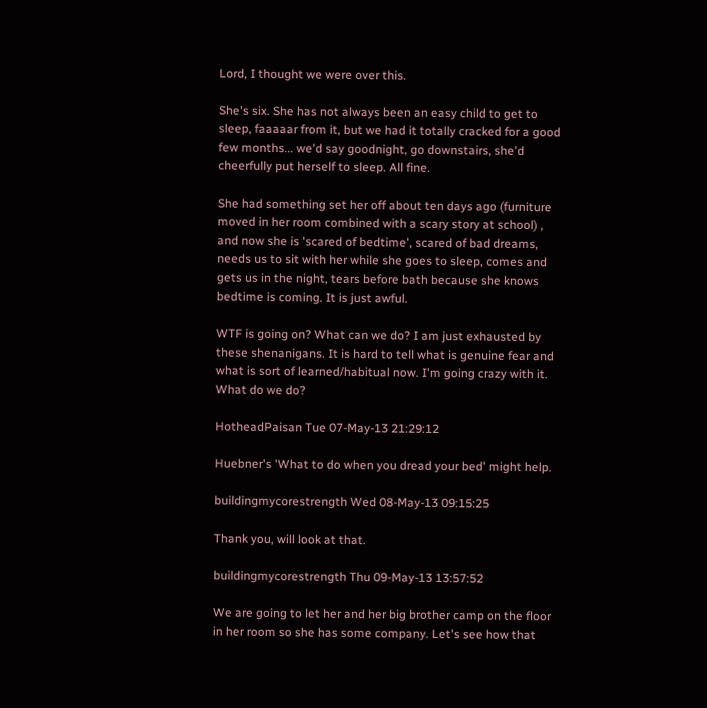Lord, I thought we were over this.

She's six. She has not always been an easy child to get to sleep, faaaaar from it, but we had it totally cracked for a good few months... we'd say goodnight, go downstairs, she'd cheerfully put herself to sleep. All fine.

She had something set her off about ten days ago (furniture moved in her room combined with a scary story at school) , and now she is 'scared of bedtime', scared of bad dreams, needs us to sit with her while she goes to sleep, comes and gets us in the night, tears before bath because she knows bedtime is coming. It is just awful.

WTF is going on? What can we do? I am just exhausted by these shenanigans. It is hard to tell what is genuine fear and what is sort of learned/habitual now. I'm going crazy with it. What do we do?

HotheadPaisan Tue 07-May-13 21:29:12

Huebner's 'What to do when you dread your bed' might help.

buildingmycorestrength Wed 08-May-13 09:15:25

Thank you, will look at that.

buildingmycorestrength Thu 09-May-13 13:57:52

We are going to let her and her big brother camp on the floor in her room so she has some company. Let's see how that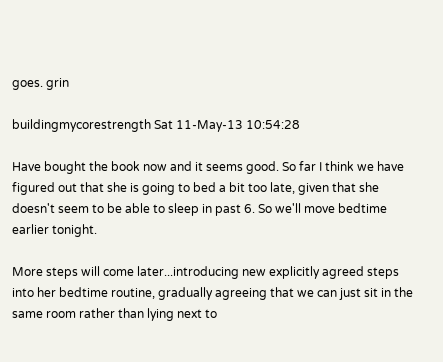goes. grin

buildingmycorestrength Sat 11-May-13 10:54:28

Have bought the book now and it seems good. So far I think we have figured out that she is going to bed a bit too late, given that she doesn't seem to be able to sleep in past 6. So we'll move bedtime earlier tonight.

More steps will come later...introducing new explicitly agreed steps into her bedtime routine, gradually agreeing that we can just sit in the same room rather than lying next to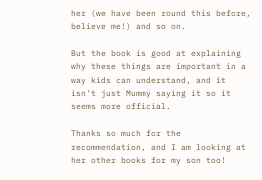her (we have been round this before, believe me!) and so on.

But the book is good at explaining why these things are important in a way kids can understand, and it isn't just Mummy saying it so it seems more official.

Thanks so much for the recommendation, and I am looking at her other books for my son too!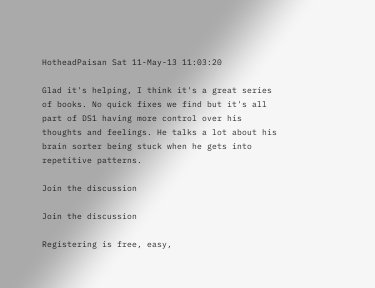HotheadPaisan Sat 11-May-13 11:03:20

Glad it's helping, I think it's a great series of books. No quick fixes we find but it's all part of DS1 having more control over his thoughts and feelings. He talks a lot about his brain sorter being stuck when he gets into repetitive patterns.

Join the discussion

Join the discussion

Registering is free, easy,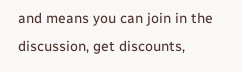and means you can join in the discussion, get discounts,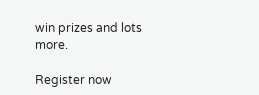win prizes and lots more.

Register now